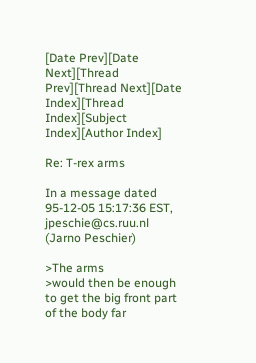[Date Prev][Date Next][Thread Prev][Thread Next][Date Index][Thread Index][Subject Index][Author Index]

Re: T-rex arms

In a message dated 95-12-05 15:17:36 EST, jpeschie@cs.ruu.nl (Jarno Peschier)

>The arms
>would then be enough to get the big front part of the body far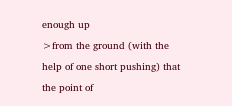enough up
>from the ground (with the help of one short pushing) that the point of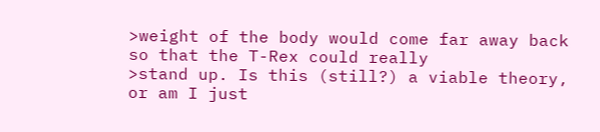>weight of the body would come far away back so that the T-Rex could really
>stand up. Is this (still?) a viable theory, or am I just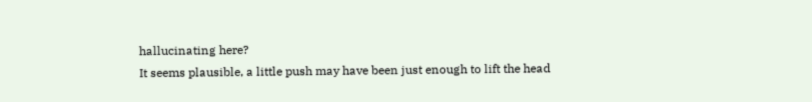hallucinating here?
It seems plausible, a little push may have been just enough to lift the head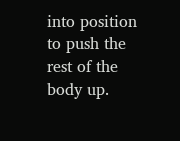into position to push the rest of the body up.